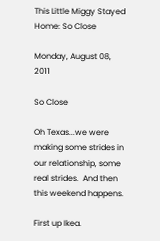This Little Miggy Stayed Home: So Close

Monday, August 08, 2011

So Close

Oh Texas...we were making some strides in our relationship, some real strides.  And then this weekend happens.

First up Ikea.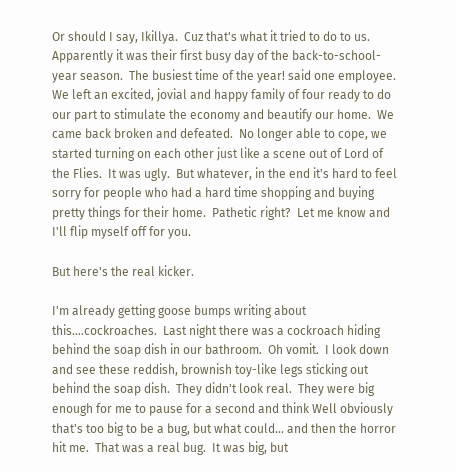Or should I say, Ikillya.  Cuz that's what it tried to do to us.  Apparently it was their first busy day of the back-to-school-year season.  The busiest time of the year! said one employee.  We left an excited, jovial and happy family of four ready to do our part to stimulate the economy and beautify our home.  We came back broken and defeated.  No longer able to cope, we started turning on each other just like a scene out of Lord of the Flies.  It was ugly.  But whatever, in the end it's hard to feel sorry for people who had a hard time shopping and buying pretty things for their home.  Pathetic right?  Let me know and I'll flip myself off for you.

But here's the real kicker.

I'm already getting goose bumps writing about this....cockroaches.  Last night there was a cockroach hiding behind the soap dish in our bathroom.  Oh vomit.  I look down and see these reddish, brownish toy-like legs sticking out behind the soap dish.  They didn't look real.  They were big enough for me to pause for a second and think Well obviously that's too big to be a bug, but what could... and then the horror hit me.  That was a real bug.  It was big, but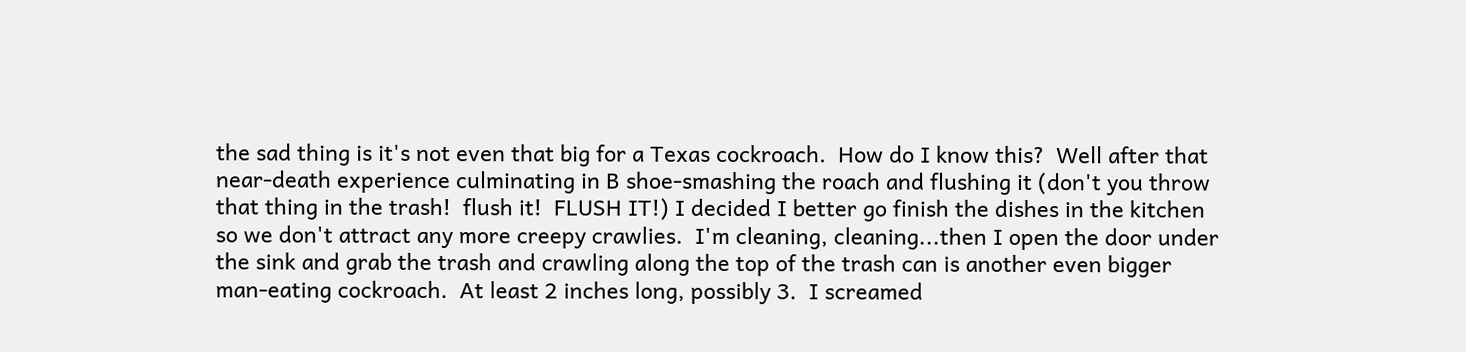the sad thing is it's not even that big for a Texas cockroach.  How do I know this?  Well after that near-death experience culminating in B shoe-smashing the roach and flushing it (don't you throw that thing in the trash!  flush it!  FLUSH IT!) I decided I better go finish the dishes in the kitchen so we don't attract any more creepy crawlies.  I'm cleaning, cleaning...then I open the door under the sink and grab the trash and crawling along the top of the trash can is another even bigger man-eating cockroach.  At least 2 inches long, possibly 3.  I screamed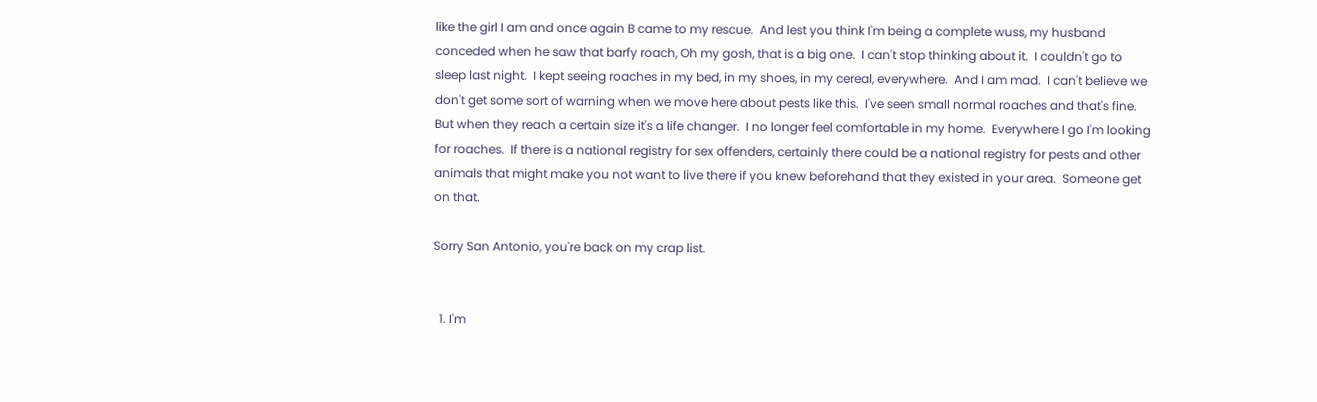like the girl I am and once again B came to my rescue.  And lest you think I'm being a complete wuss, my husband conceded when he saw that barfy roach, Oh my gosh, that is a big one.  I can't stop thinking about it.  I couldn't go to sleep last night.  I kept seeing roaches in my bed, in my shoes, in my cereal, everywhere.  And I am mad.  I can't believe we don't get some sort of warning when we move here about pests like this.  I've seen small normal roaches and that's fine.  But when they reach a certain size it's a life changer.  I no longer feel comfortable in my home.  Everywhere I go I'm looking for roaches.  If there is a national registry for sex offenders, certainly there could be a national registry for pests and other animals that might make you not want to live there if you knew beforehand that they existed in your area.  Someone get on that.

Sorry San Antonio, you're back on my crap list.


  1. I'm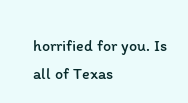horrified for you. Is all of Texas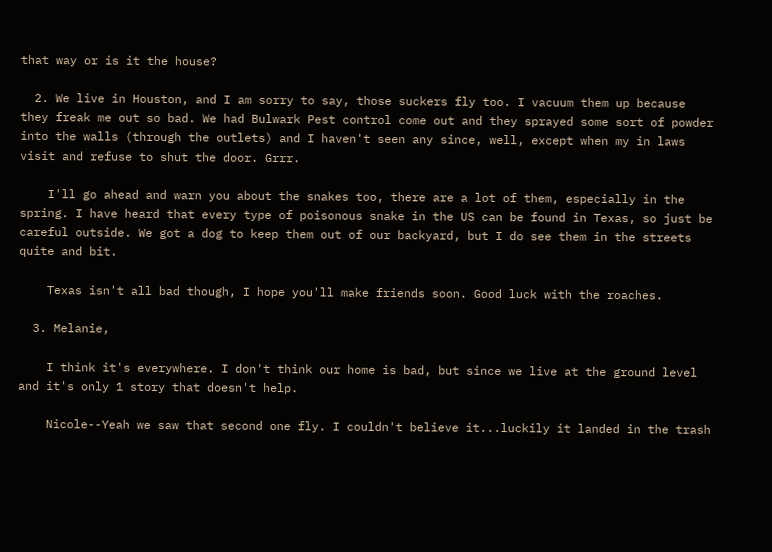that way or is it the house?

  2. We live in Houston, and I am sorry to say, those suckers fly too. I vacuum them up because they freak me out so bad. We had Bulwark Pest control come out and they sprayed some sort of powder into the walls (through the outlets) and I haven't seen any since, well, except when my in laws visit and refuse to shut the door. Grrr.

    I'll go ahead and warn you about the snakes too, there are a lot of them, especially in the spring. I have heard that every type of poisonous snake in the US can be found in Texas, so just be careful outside. We got a dog to keep them out of our backyard, but I do see them in the streets quite and bit.

    Texas isn't all bad though, I hope you'll make friends soon. Good luck with the roaches.

  3. Melanie,

    I think it's everywhere. I don't think our home is bad, but since we live at the ground level and it's only 1 story that doesn't help.

    Nicole--Yeah we saw that second one fly. I couldn't believe it...luckily it landed in the trash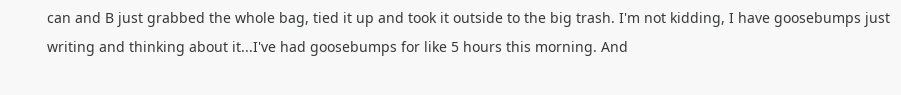can and B just grabbed the whole bag, tied it up and took it outside to the big trash. I'm not kidding, I have goosebumps just writing and thinking about it...I've had goosebumps for like 5 hours this morning. And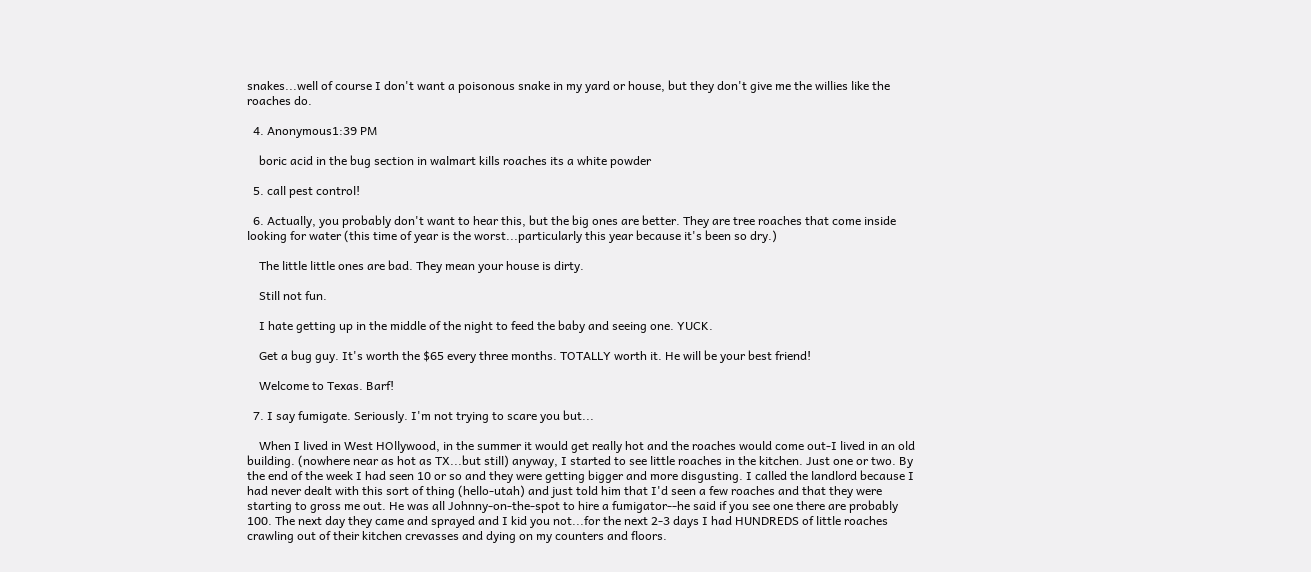snakes...well of course I don't want a poisonous snake in my yard or house, but they don't give me the willies like the roaches do.

  4. Anonymous1:39 PM

    boric acid in the bug section in walmart kills roaches its a white powder

  5. call pest control!

  6. Actually, you probably don't want to hear this, but the big ones are better. They are tree roaches that come inside looking for water (this time of year is the worst...particularly this year because it's been so dry.)

    The little little ones are bad. They mean your house is dirty.

    Still not fun.

    I hate getting up in the middle of the night to feed the baby and seeing one. YUCK.

    Get a bug guy. It's worth the $65 every three months. TOTALLY worth it. He will be your best friend!

    Welcome to Texas. Barf!

  7. I say fumigate. Seriously. I'm not trying to scare you but...

    When I lived in West HOllywood, in the summer it would get really hot and the roaches would come out-I lived in an old building. (nowhere near as hot as TX...but still) anyway, I started to see little roaches in the kitchen. Just one or two. By the end of the week I had seen 10 or so and they were getting bigger and more disgusting. I called the landlord because I had never dealt with this sort of thing (hello-utah) and just told him that I'd seen a few roaches and that they were starting to gross me out. He was all Johnny-on-the-spot to hire a fumigator--he said if you see one there are probably 100. The next day they came and sprayed and I kid you not...for the next 2-3 days I had HUNDREDS of little roaches crawling out of their kitchen crevasses and dying on my counters and floors.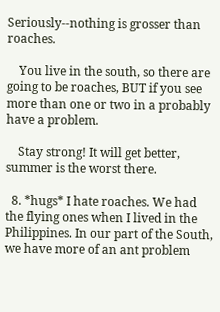Seriously--nothing is grosser than roaches.

    You live in the south, so there are going to be roaches, BUT if you see more than one or two in a probably have a problem.

    Stay strong! It will get better, summer is the worst there.

  8. *hugs* I hate roaches. We had the flying ones when I lived in the Philippines. In our part of the South, we have more of an ant problem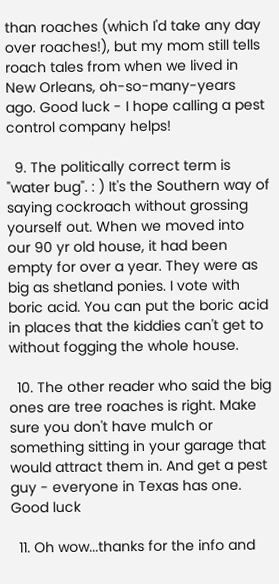than roaches (which I'd take any day over roaches!), but my mom still tells roach tales from when we lived in New Orleans, oh-so-many-years ago. Good luck - I hope calling a pest control company helps!

  9. The politically correct term is "water bug". : ) It's the Southern way of saying cockroach without grossing yourself out. When we moved into our 90 yr old house, it had been empty for over a year. They were as big as shetland ponies. I vote with boric acid. You can put the boric acid in places that the kiddies can't get to without fogging the whole house.

  10. The other reader who said the big ones are tree roaches is right. Make sure you don't have mulch or something sitting in your garage that would attract them in. And get a pest guy - everyone in Texas has one. Good luck

  11. Oh wow...thanks for the info and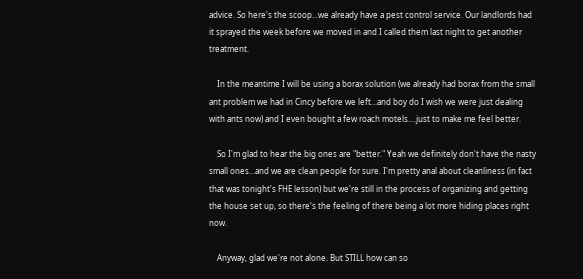advice. So here's the scoop...we already have a pest control service. Our landlords had it sprayed the week before we moved in and I called them last night to get another treatment.

    In the meantime I will be using a borax solution (we already had borax from the small ant problem we had in Cincy before we left...and boy do I wish we were just dealing with ants now) and I even bought a few roach motels....just to make me feel better.

    So I'm glad to hear the big ones are "better." Yeah we definitely don't have the nasty small ones...and we are clean people for sure. I'm pretty anal about cleanliness (in fact that was tonight's FHE lesson) but we're still in the process of organizing and getting the house set up, so there's the feeling of there being a lot more hiding places right now.

    Anyway, glad we're not alone. But STILL how can so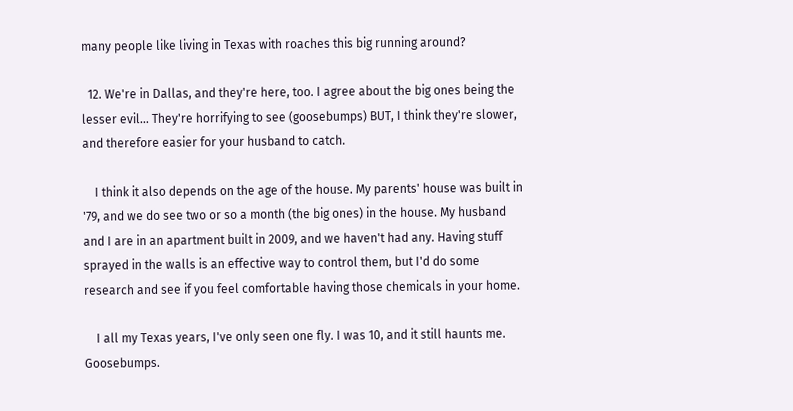many people like living in Texas with roaches this big running around?

  12. We're in Dallas, and they're here, too. I agree about the big ones being the lesser evil... They're horrifying to see (goosebumps) BUT, I think they're slower, and therefore easier for your husband to catch.

    I think it also depends on the age of the house. My parents' house was built in '79, and we do see two or so a month (the big ones) in the house. My husband and I are in an apartment built in 2009, and we haven't had any. Having stuff sprayed in the walls is an effective way to control them, but I'd do some research and see if you feel comfortable having those chemicals in your home.

    I all my Texas years, I've only seen one fly. I was 10, and it still haunts me. Goosebumps.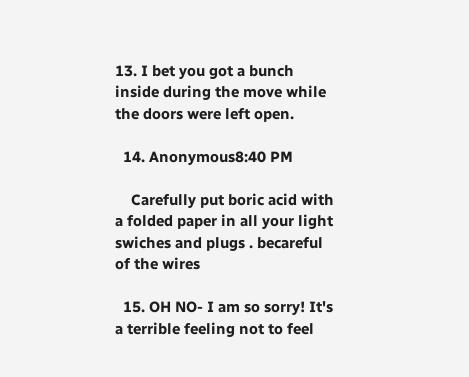13. I bet you got a bunch inside during the move while the doors were left open.

  14. Anonymous8:40 PM

    Carefully put boric acid with a folded paper in all your light swiches and plugs . becareful of the wires

  15. OH NO- I am so sorry! It's a terrible feeling not to feel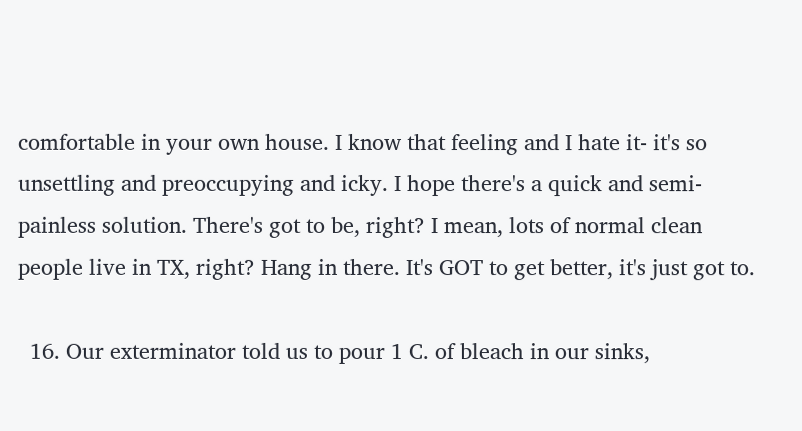comfortable in your own house. I know that feeling and I hate it- it's so unsettling and preoccupying and icky. I hope there's a quick and semi-painless solution. There's got to be, right? I mean, lots of normal clean people live in TX, right? Hang in there. It's GOT to get better, it's just got to.

  16. Our exterminator told us to pour 1 C. of bleach in our sinks,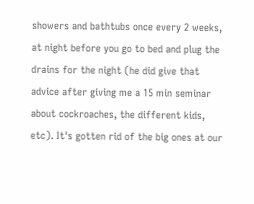showers and bathtubs once every 2 weeks, at night before you go to bed and plug the drains for the night (he did give that advice after giving me a 15 min seminar about cockroaches, the different kids, etc). It's gotten rid of the big ones at our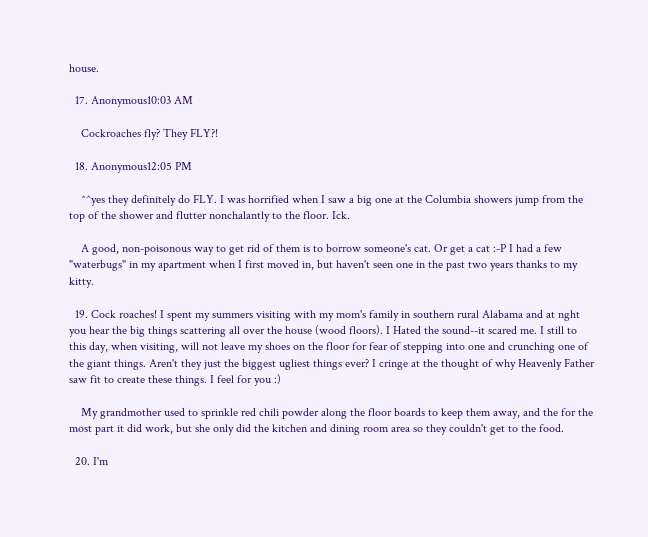house.

  17. Anonymous10:03 AM

    Cockroaches fly? They FLY?!

  18. Anonymous12:05 PM

    ^^yes they definitely do FLY. I was horrified when I saw a big one at the Columbia showers jump from the top of the shower and flutter nonchalantly to the floor. Ick.

    A good, non-poisonous way to get rid of them is to borrow someone's cat. Or get a cat :-P I had a few "waterbugs" in my apartment when I first moved in, but haven't seen one in the past two years thanks to my kitty.

  19. Cock roaches! I spent my summers visiting with my mom's family in southern rural Alabama and at nght you hear the big things scattering all over the house (wood floors). I Hated the sound--it scared me. I still to this day, when visiting, will not leave my shoes on the floor for fear of stepping into one and crunching one of the giant things. Aren't they just the biggest ugliest things ever? I cringe at the thought of why Heavenly Father saw fit to create these things. I feel for you :)

    My grandmother used to sprinkle red chili powder along the floor boards to keep them away, and the for the most part it did work, but she only did the kitchen and dining room area so they couldn't get to the food.

  20. I'm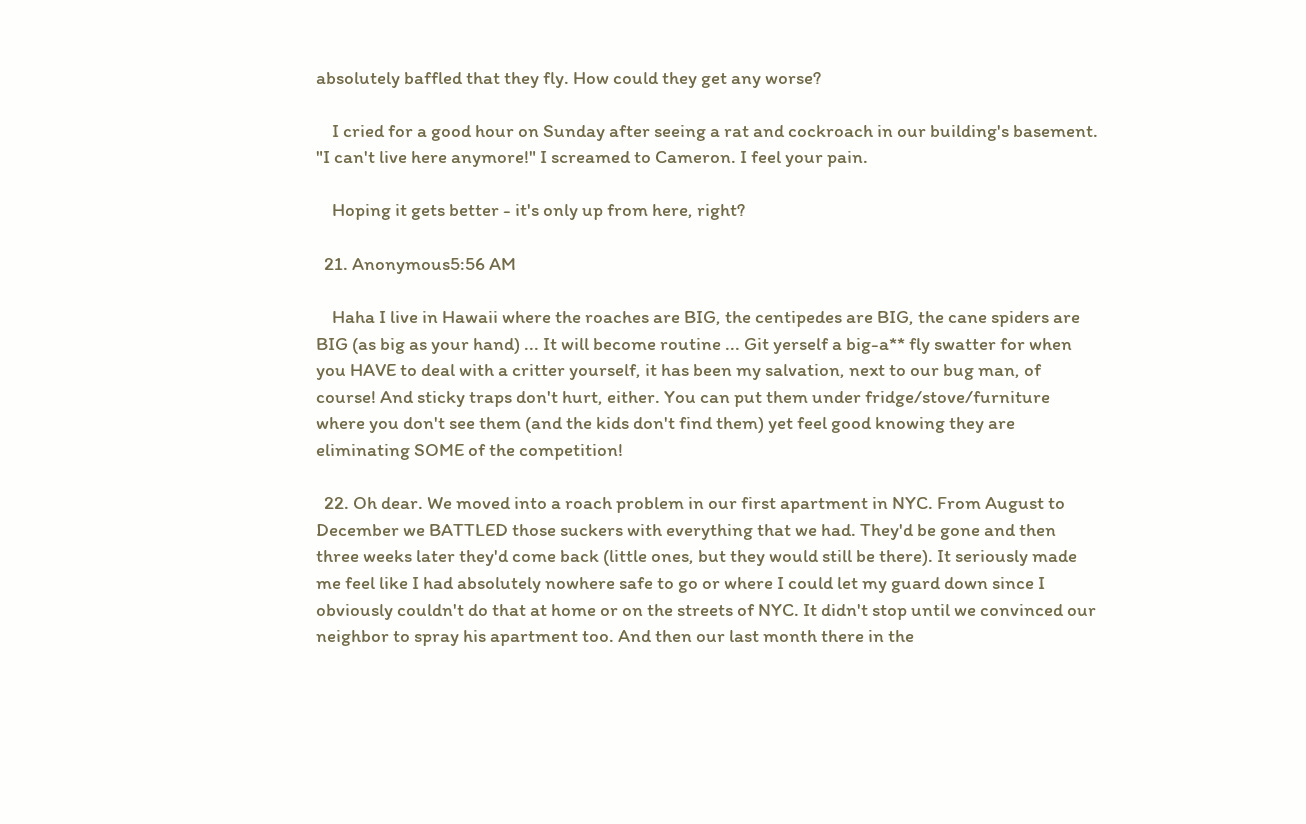absolutely baffled that they fly. How could they get any worse?

    I cried for a good hour on Sunday after seeing a rat and cockroach in our building's basement. "I can't live here anymore!" I screamed to Cameron. I feel your pain.

    Hoping it gets better - it's only up from here, right?

  21. Anonymous5:56 AM

    Haha I live in Hawaii where the roaches are BIG, the centipedes are BIG, the cane spiders are BIG (as big as your hand) ... It will become routine ... Git yerself a big-a** fly swatter for when you HAVE to deal with a critter yourself, it has been my salvation, next to our bug man, of course! And sticky traps don't hurt, either. You can put them under fridge/stove/furniture where you don't see them (and the kids don't find them) yet feel good knowing they are eliminating SOME of the competition!

  22. Oh dear. We moved into a roach problem in our first apartment in NYC. From August to December we BATTLED those suckers with everything that we had. They'd be gone and then three weeks later they'd come back (little ones, but they would still be there). It seriously made me feel like I had absolutely nowhere safe to go or where I could let my guard down since I obviously couldn't do that at home or on the streets of NYC. It didn't stop until we convinced our neighbor to spray his apartment too. And then our last month there in the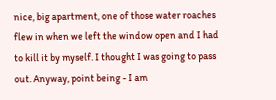nice, big apartment, one of those water roaches flew in when we left the window open and I had to kill it by myself. I thought I was going to pass out. Anyway, point being - I am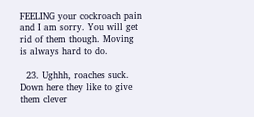FEELING your cockroach pain and I am sorry. You will get rid of them though. Moving is always hard to do.

  23. Ughhh, roaches suck. Down here they like to give them clever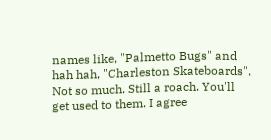names like, "Palmetto Bugs" and hah hah, "Charleston Skateboards". Not so much. Still a roach. You'll get used to them. I agree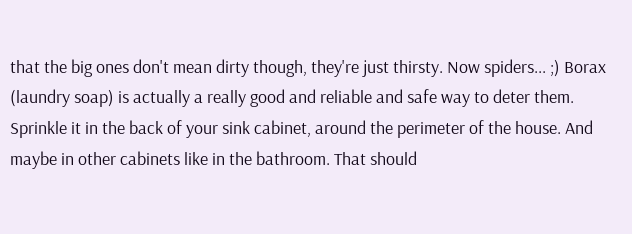that the big ones don't mean dirty though, they're just thirsty. Now spiders... ;) Borax (laundry soap) is actually a really good and reliable and safe way to deter them. Sprinkle it in the back of your sink cabinet, around the perimeter of the house. And maybe in other cabinets like in the bathroom. That should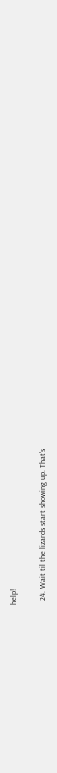help!

  24. Wait til the lizards start showing up. That's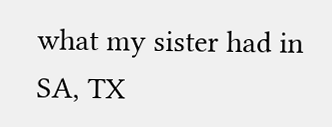what my sister had in SA, TX